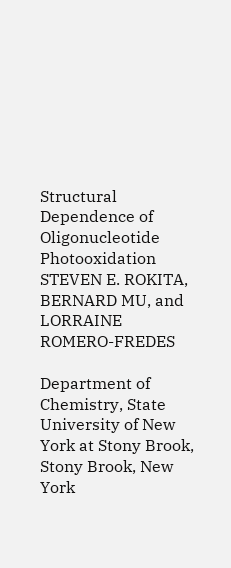Structural Dependence of Oligonucleotide Photooxidation STEVEN E. ROKITA, BERNARD MU, and LORRAINE ROMERO-FREDES

Department of Chemistry, State University of New York at Stony Brook, Stony Brook, New York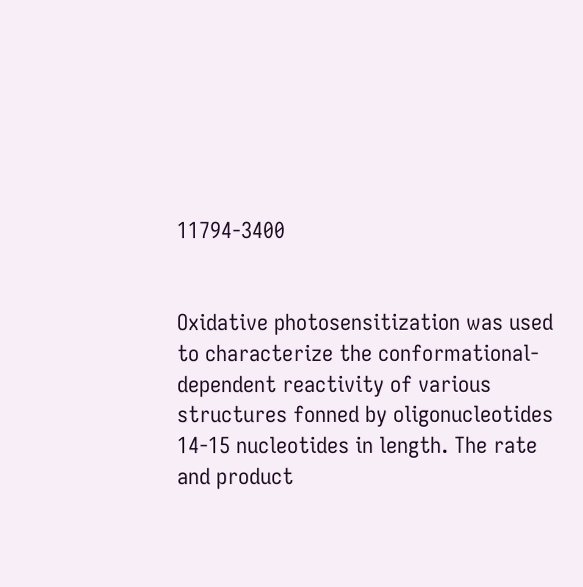11794-3400


Oxidative photosensitization was used to characterize the conformational-dependent reactivity of various structures fonned by oligonucleotides 14-15 nucleotides in length. The rate and product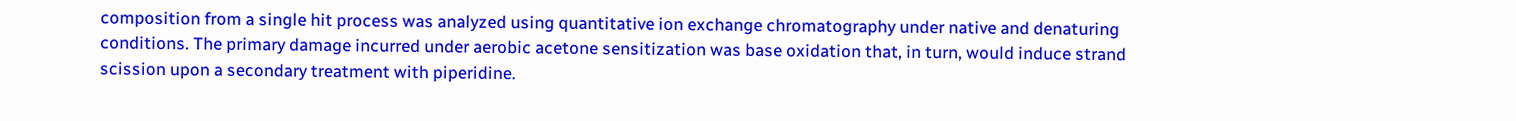composition from a single hit process was analyzed using quantitative ion exchange chromatography under native and denaturing conditions. The primary damage incurred under aerobic acetone sensitization was base oxidation that, in turn, would induce strand scission upon a secondary treatment with piperidine.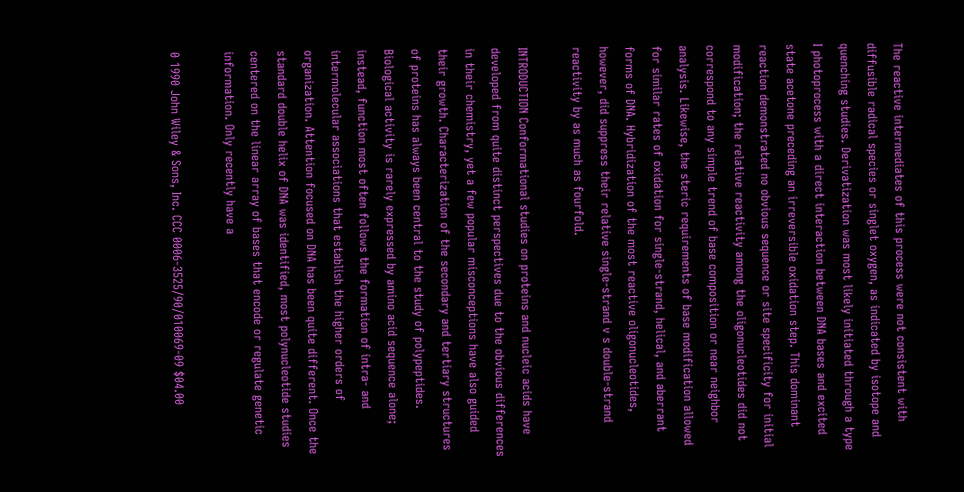The reactive intermediates of this process were not consistent with diffusible radical species or singlet oxygen, as indicated by isotope and quenching studies. Derivatization was most likely initiated through a type I photoprocess with a direct interaction between DNA bases and excited state acetone preceding an irreversible oxidation step. This dominant reaction demonstrated no obvious sequence or site specificity for initial modification; the relative reactivity among the oligonucleotides did not correspond to any simple trend of base composition or near neighbor analysis. Likewise, the steric requirements of base modification allowed for similar rates of oxidation for single-strand, helical, and aberrant forms of DNA. Hybridization of the most reactive oligonucleotides, however, did suppress their relative single-strand v s double-strand reactivity by as much as fourfold.

INTRODUCTION Conformational studies on proteins and nucleic acids have developed from quite distinct perspectives due to the obvious differences in their chemistry, yet a few popular misconceptions have also guided their growth. Characterization of the secondary and tertiary structures of proteins has always been central to the study of polypeptides. Biological activity is rarely expressed by amino acid sequence alone; instead, function most often follows the formation of intra- and intermolecular associations that establish the higher orders of organization. Attention focused on DNA has been quite different. Once the standard double helix of DNA was identified, most polynucleotide studies centered on the linear array of bases that encode or regulate genetic information. Only recently have a

0 1990 John Wiley & Sons, Inc. CCC 0006-3525/90/010069-09 $04.00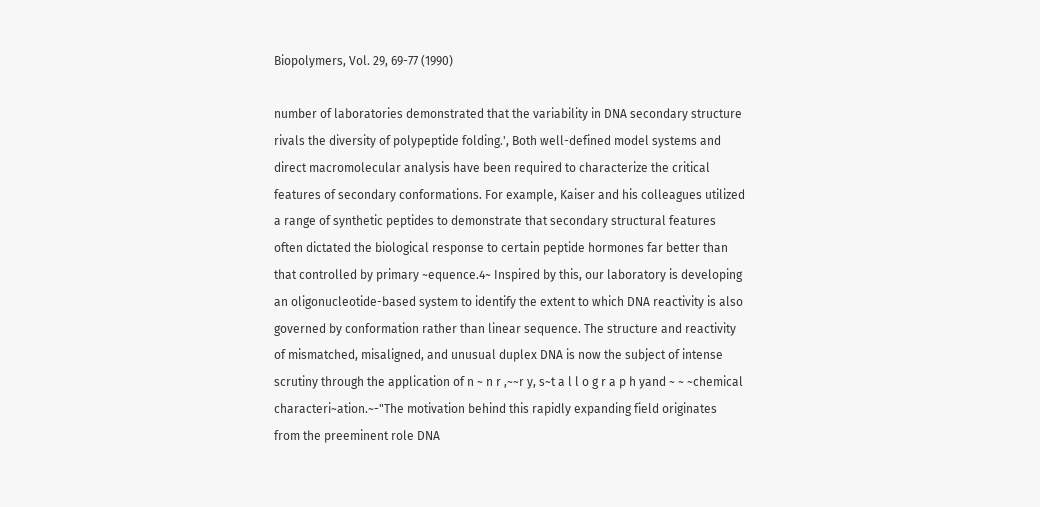Biopolymers, Vol. 29, 69-77 (1990)

number of laboratories demonstrated that the variability in DNA secondary structure rivals the diversity of polypeptide folding.', Both well-defined model systems and direct macromolecular analysis have been required to characterize the critical features of secondary conformations. For example, Kaiser and his colleagues utilized a range of synthetic peptides to demonstrate that secondary structural features often dictated the biological response to certain peptide hormones far better than that controlled by primary ~equence.4~ Inspired by this, our laboratory is developing an oligonucleotide-based system to identify the extent to which DNA reactivity is also governed by conformation rather than linear sequence. The structure and reactivity of mismatched, misaligned, and unusual duplex DNA is now the subject of intense scrutiny through the application of n ~ n r ,~~r y, s~t a l l o g r a p h yand ~ ~ ~chemical characteri~ation.~-"The motivation behind this rapidly expanding field originates from the preeminent role DNA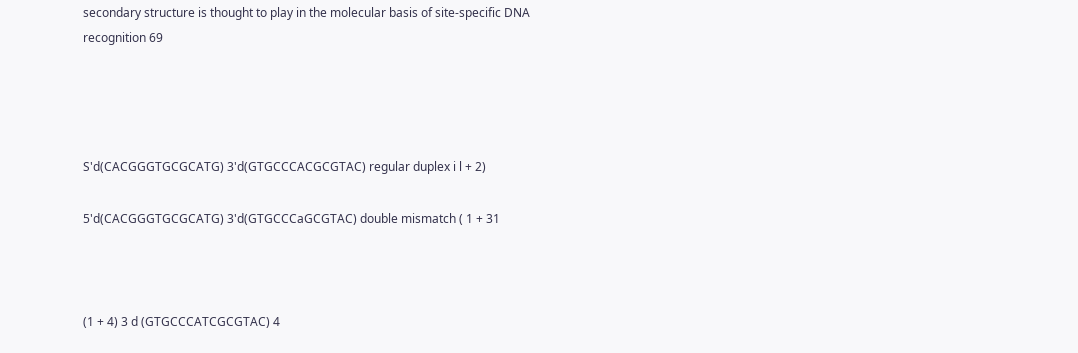secondary structure is thought to play in the molecular basis of site-specific DNA recognition 69




S'd(CACGGGTGCGCATG) 3'd(GTGCCCACGCGTAC) regular duplex i l + 2)

5'd(CACGGGTGCGCATG) 3'd(GTGCCCaGCGTAC) double mismatch ( 1 + 31



(1 + 4) 3 d (GTGCCCATCGCGTAC) 4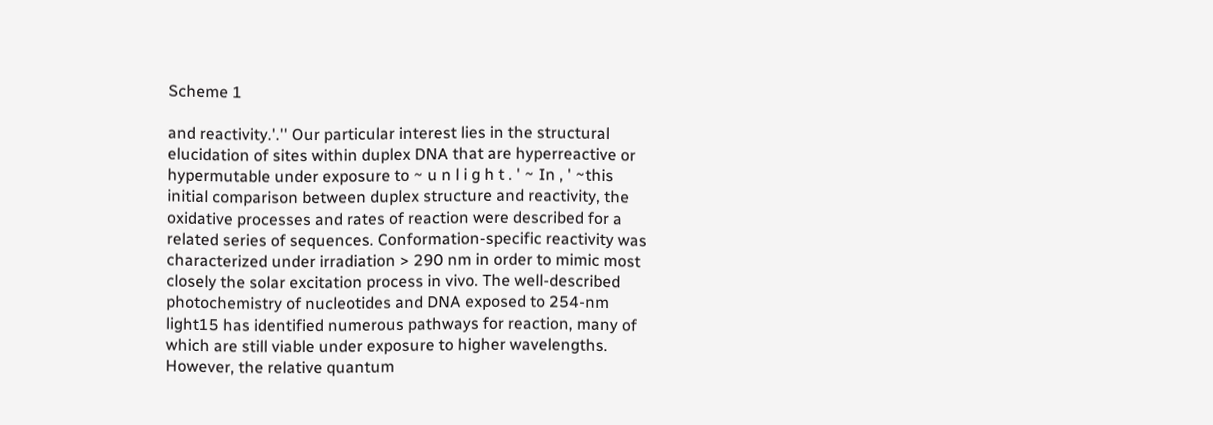Scheme 1

and reactivity.'.'' Our particular interest lies in the structural elucidation of sites within duplex DNA that are hyperreactive or hypermutable under exposure to ~ u n l i g h t . ' ~ In , ' ~this initial comparison between duplex structure and reactivity, the oxidative processes and rates of reaction were described for a related series of sequences. Conformation-specific reactivity was characterized under irradiation > 290 nm in order to mimic most closely the solar excitation process in vivo. The well-described photochemistry of nucleotides and DNA exposed to 254-nm light15 has identified numerous pathways for reaction, many of which are still viable under exposure to higher wavelengths. However, the relative quantum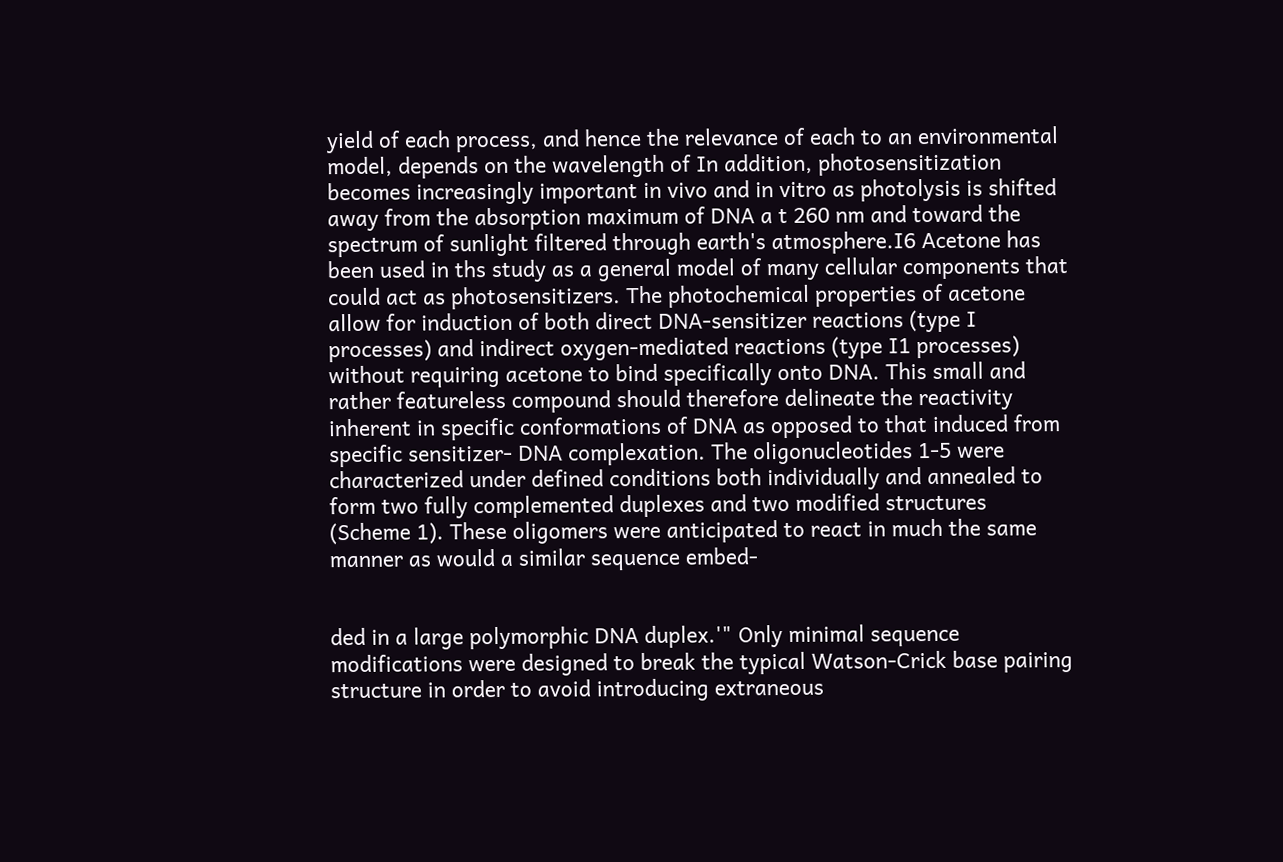yield of each process, and hence the relevance of each to an environmental model, depends on the wavelength of In addition, photosensitization becomes increasingly important in vivo and in vitro as photolysis is shifted away from the absorption maximum of DNA a t 260 nm and toward the spectrum of sunlight filtered through earth's atmosphere.I6 Acetone has been used in ths study as a general model of many cellular components that could act as photosensitizers. The photochemical properties of acetone allow for induction of both direct DNA-sensitizer reactions (type I processes) and indirect oxygen-mediated reactions (type I1 processes) without requiring acetone to bind specifically onto DNA. This small and rather featureless compound should therefore delineate the reactivity inherent in specific conformations of DNA as opposed to that induced from specific sensitizer- DNA complexation. The oligonucleotides 1-5 were characterized under defined conditions both individually and annealed to form two fully complemented duplexes and two modified structures (Scheme 1). These oligomers were anticipated to react in much the same manner as would a similar sequence embed-


ded in a large polymorphic DNA duplex.'" Only minimal sequence modifications were designed to break the typical Watson-Crick base pairing structure in order to avoid introducing extraneous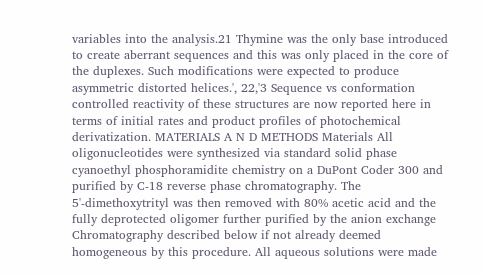variables into the analysis.21 Thymine was the only base introduced to create aberrant sequences and this was only placed in the core of the duplexes. Such modifications were expected to produce asymmetric distorted helices.', 22,'3 Sequence vs conformation controlled reactivity of these structures are now reported here in terms of initial rates and product profiles of photochemical derivatization. MATERIALS A N D METHODS Materials All oligonucleotides were synthesized via standard solid phase cyanoethyl phosphoramidite chemistry on a DuPont Coder 300 and purified by C-18 reverse phase chromatography. The 5'-dimethoxytrityl was then removed with 80% acetic acid and the fully deprotected oligomer further purified by the anion exchange Chromatography described below if not already deemed homogeneous by this procedure. All aqueous solutions were made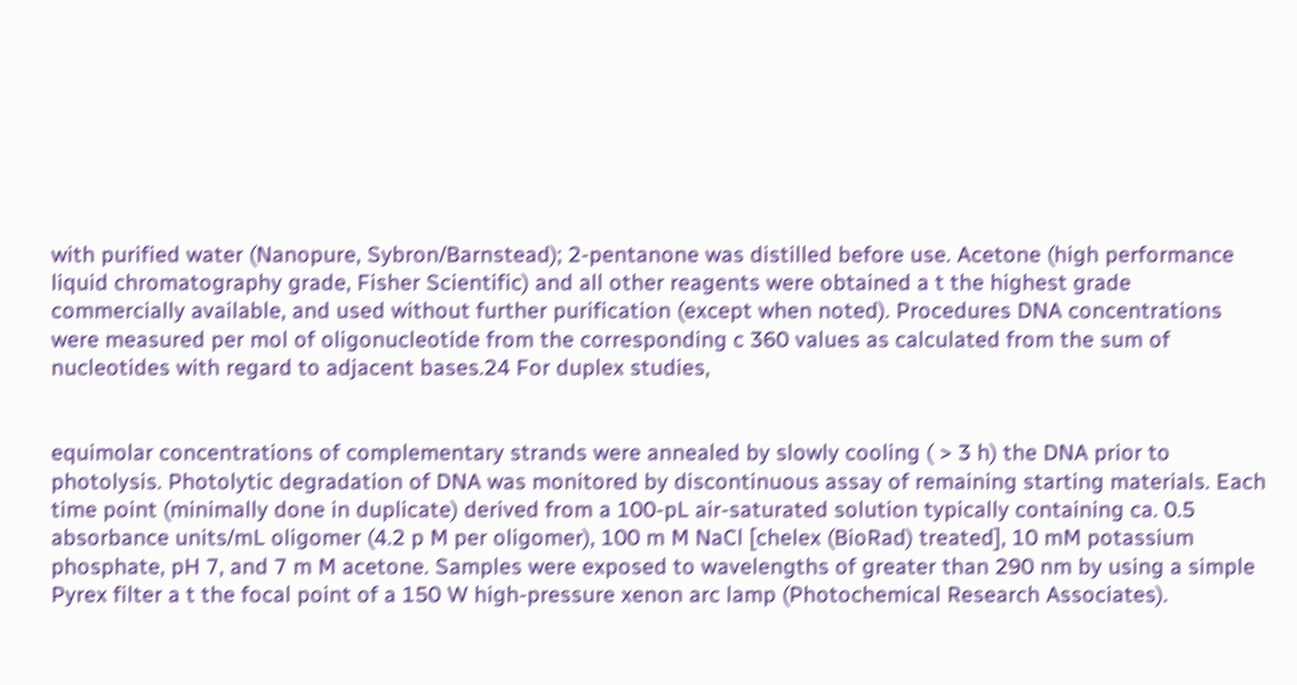with purified water (Nanopure, Sybron/Barnstead); 2-pentanone was distilled before use. Acetone (high performance liquid chromatography grade, Fisher Scientific) and all other reagents were obtained a t the highest grade commercially available, and used without further purification (except when noted). Procedures DNA concentrations were measured per mol of oligonucleotide from the corresponding c 360 values as calculated from the sum of nucleotides with regard to adjacent bases.24 For duplex studies,


equimolar concentrations of complementary strands were annealed by slowly cooling ( > 3 h) the DNA prior to photolysis. Photolytic degradation of DNA was monitored by discontinuous assay of remaining starting materials. Each time point (minimally done in duplicate) derived from a 100-pL air-saturated solution typically containing ca. 0.5 absorbance units/mL oligomer (4.2 p M per oligomer), 100 m M NaCl [chelex (BioRad) treated], 10 mM potassium phosphate, pH 7, and 7 m M acetone. Samples were exposed to wavelengths of greater than 290 nm by using a simple Pyrex filter a t the focal point of a 150 W high-pressure xenon arc lamp (Photochemical Research Associates).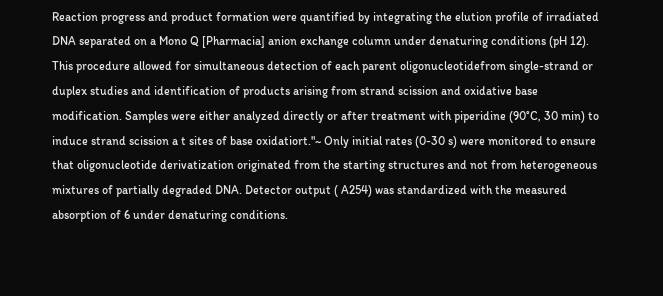Reaction progress and product formation were quantified by integrating the elution profile of irradiated DNA separated on a Mono Q [Pharmacia] anion exchange column under denaturing conditions (pH 12). This procedure allowed for simultaneous detection of each parent oligonucleotidefrom single-strand or duplex studies and identification of products arising from strand scission and oxidative base modification. Samples were either analyzed directly or after treatment with piperidine (90°C, 30 min) to induce strand scission a t sites of base oxidatiort."~ Only initial rates (0-30 s) were monitored to ensure that oligonucleotide derivatization originated from the starting structures and not from heterogeneous mixtures of partially degraded DNA. Detector output ( A254) was standardized with the measured absorption of 6 under denaturing conditions.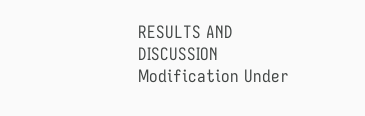RESULTS AND DISCUSSION Modification Under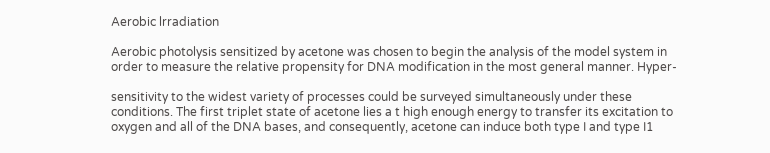Aerobic lrradiation

Aerobic photolysis sensitized by acetone was chosen to begin the analysis of the model system in order to measure the relative propensity for DNA modification in the most general manner. Hyper-

sensitivity to the widest variety of processes could be surveyed simultaneously under these conditions. The first triplet state of acetone lies a t high enough energy to transfer its excitation to oxygen and all of the DNA bases, and consequently, acetone can induce both type I and type I1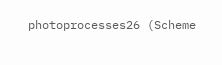photoprocesses26 (Scheme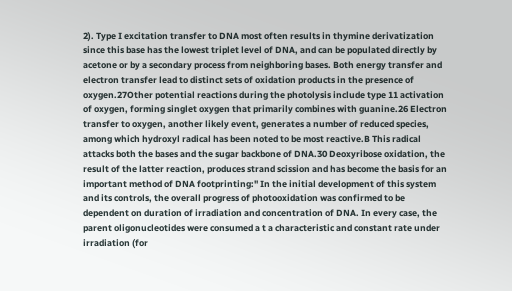2). Type I excitation transfer to DNA most often results in thymine derivatization since this base has the lowest triplet level of DNA, and can be populated directly by acetone or by a secondary process from neighboring bases. Both energy transfer and electron transfer lead to distinct sets of oxidation products in the presence of oxygen.27Other potential reactions during the photolysis include type 11 activation of oxygen, forming singlet oxygen that primarily combines with guanine.26 Electron transfer to oxygen, another likely event, generates a number of reduced species, among which hydroxyl radical has been noted to be most reactive.B This radical attacks both the bases and the sugar backbone of DNA.30 Deoxyribose oxidation, the result of the latter reaction, produces strand scission and has become the basis for an important method of DNA footprinting:" In the initial development of this system and its controls, the overall progress of photooxidation was confirmed to be dependent on duration of irradiation and concentration of DNA. In every case, the parent oligonucleotides were consumed a t a characteristic and constant rate under irradiation (for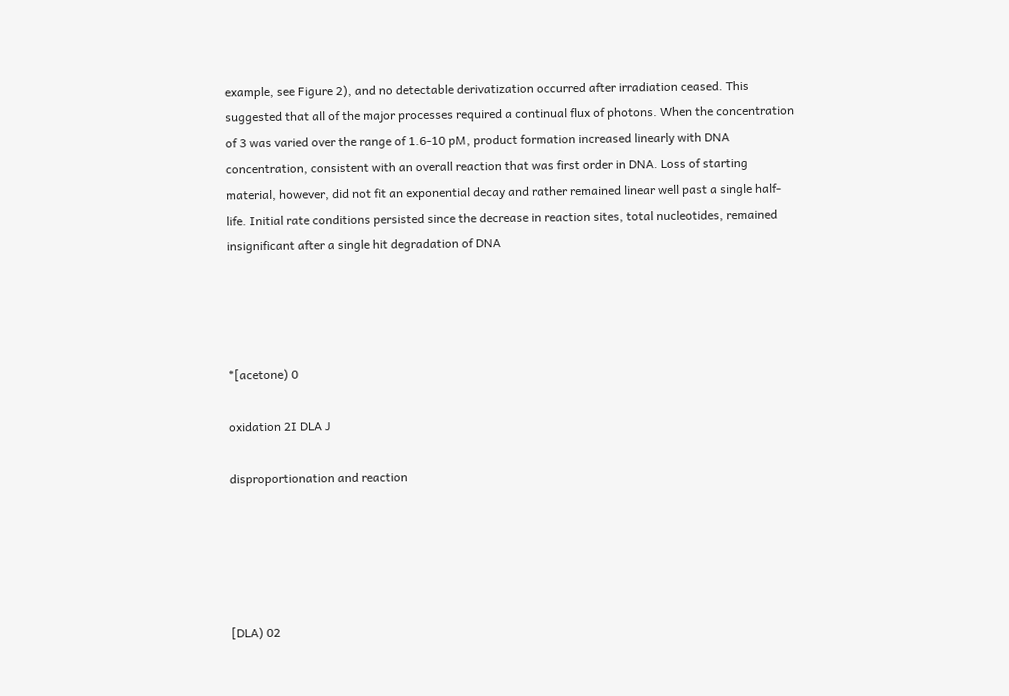example, see Figure 2), and no detectable derivatization occurred after irradiation ceased. This suggested that all of the major processes required a continual flux of photons. When the concentration of 3 was varied over the range of 1.6-10 pM, product formation increased linearly with DNA concentration, consistent with an overall reaction that was first order in DNA. Loss of starting material, however, did not fit an exponential decay and rather remained linear well past a single half-life. Initial rate conditions persisted since the decrease in reaction sites, total nucleotides, remained insignificant after a single hit degradation of DNA




*[acetone) 0

oxidation 2I DLA J

disproportionation and reaction





[DLA) 02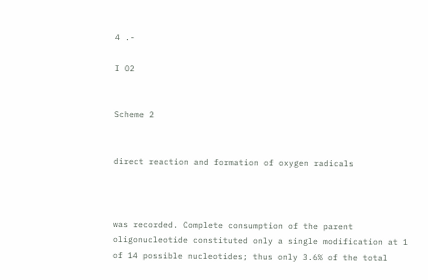4 .-

I O2


Scheme 2


direct reaction and formation of oxygen radicals



was recorded. Complete consumption of the parent oligonucleotide constituted only a single modification at 1 of 14 possible nucleotides; thus only 3.6% of the total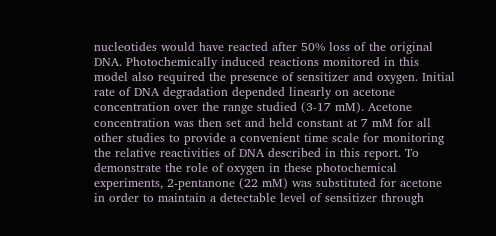nucleotides would have reacted after 50% loss of the original DNA. Photochemically induced reactions monitored in this model also required the presence of sensitizer and oxygen. Initial rate of DNA degradation depended linearly on acetone concentration over the range studied (3-17 mM). Acetone concentration was then set and held constant at 7 mM for all other studies to provide a convenient time scale for monitoring the relative reactivities of DNA described in this report. To demonstrate the role of oxygen in these photochemical experiments, 2-pentanone (22 mM) was substituted for acetone in order to maintain a detectable level of sensitizer through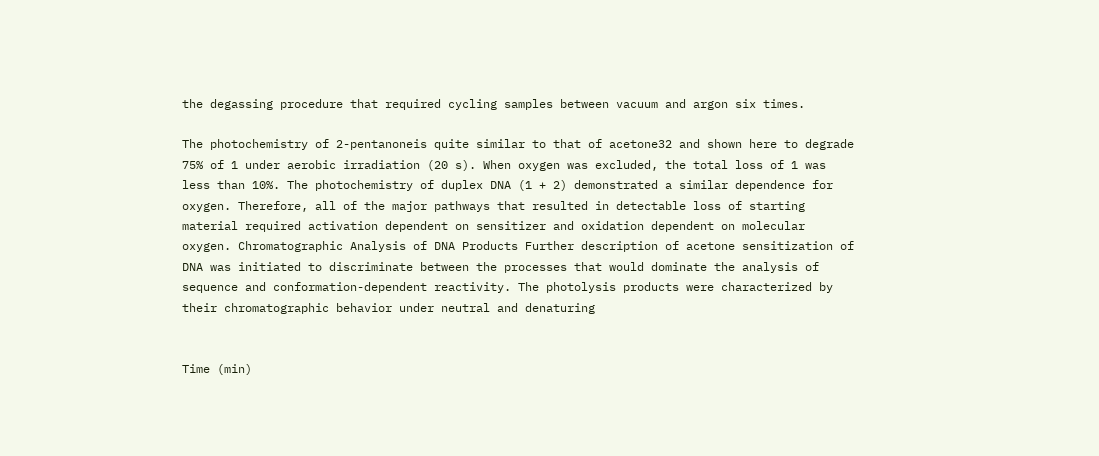the degassing procedure that required cycling samples between vacuum and argon six times.

The photochemistry of 2-pentanoneis quite similar to that of acetone32 and shown here to degrade 75% of 1 under aerobic irradiation (20 s). When oxygen was excluded, the total loss of 1 was less than 10%. The photochemistry of duplex DNA (1 + 2) demonstrated a similar dependence for oxygen. Therefore, all of the major pathways that resulted in detectable loss of starting material required activation dependent on sensitizer and oxidation dependent on molecular oxygen. Chromatographic Analysis of DNA Products Further description of acetone sensitization of DNA was initiated to discriminate between the processes that would dominate the analysis of sequence and conformation-dependent reactivity. The photolysis products were characterized by their chromatographic behavior under neutral and denaturing


Time (min)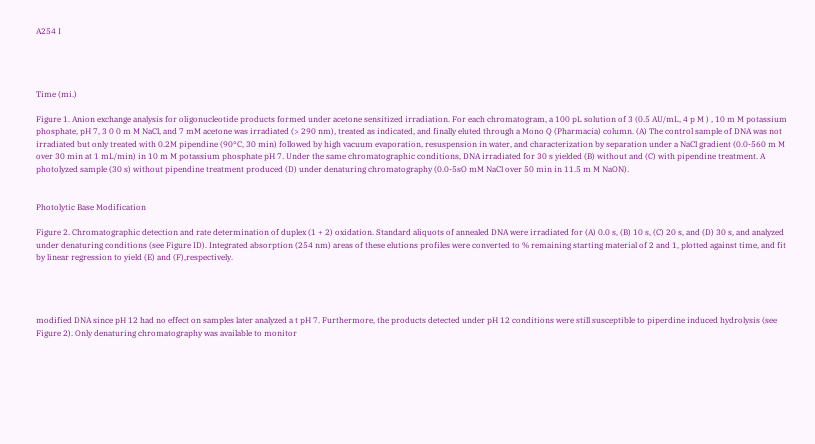A254 I




Time (mi.)

Figure 1. Anion exchange analysis for oligonucleotide products formed under acetone sensitized irradiation. For each chromatogram, a 100 pL solution of 3 (0.5 AU/mL, 4 p M ) , 10 m M potassium phosphate, pH 7, 3 0 0 m M NaCl, and 7 mM acetone was irradiated (> 290 nm), treated as indicated, and finally eluted through a Mono Q (Pharmacia) column. (A) The control sample of DNA was not irradiated but only treated with 0.2M pipendine (90°C, 30 min) followed by high vacuum evaporation, resuspension in water, and characterization by separation under a NaCl gradient (0.0-560 m M over 30 min at 1 mL/min) in 10 m M potassium phosphate pH 7. Under the same chromatographic conditions, DNA irradiated for 30 s yielded (B) without and (C) with pipendine treatment. A photolyzed sample (30 s) without pipendine treatment produced (D) under denaturing chromatography (0.0-5sO mM NaCl over 50 min in 11.5 m M NaON).


Photolytic Base Modification

Figure 2. Chromatographic detection and rate determination of duplex (1 + 2) oxidation. Standard aliquots of annealed DNA were irradiated for (A) 0.0 s, (B) 10 s, (C) 20 s, and (D) 30 s, and analyzed under denaturing conditions (see Figure ID). Integrated absorption (254 nm) areas of these elutions profiles were converted to % remaining starting material of 2 and 1, plotted against time, and fit by linear regression to yield (E) and (F),respectively.




modified DNA since pH 12 had no effect on samples later analyzed a t pH 7. Furthermore, the products detected under pH 12 conditions were still susceptible to piperdine induced hydrolysis (see Figure 2). Only denaturing chromatography was available to monitor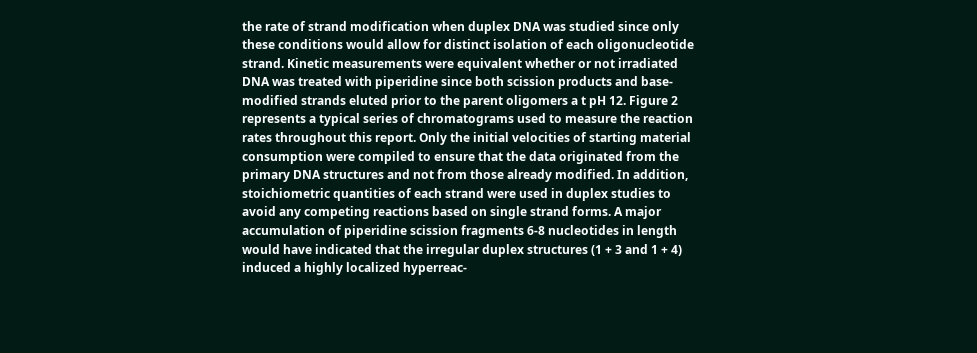the rate of strand modification when duplex DNA was studied since only these conditions would allow for distinct isolation of each oligonucleotide strand. Kinetic measurements were equivalent whether or not irradiated DNA was treated with piperidine since both scission products and base-modified strands eluted prior to the parent oligomers a t pH 12. Figure 2 represents a typical series of chromatograms used to measure the reaction rates throughout this report. Only the initial velocities of starting material consumption were compiled to ensure that the data originated from the primary DNA structures and not from those already modified. In addition, stoichiometric quantities of each strand were used in duplex studies to avoid any competing reactions based on single strand forms. A major accumulation of piperidine scission fragments 6-8 nucleotides in length would have indicated that the irregular duplex structures (1 + 3 and 1 + 4) induced a highly localized hyperreac-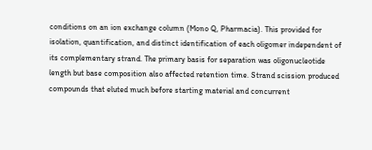conditions on an ion exchange column (Mono Q, Pharmacia). This provided for isolation, quantification, and distinct identification of each oligomer independent of its complementary strand. The primary basis for separation was oligonucleotide length but base composition also affected retention time. Strand scission produced compounds that eluted much before starting material and concurrent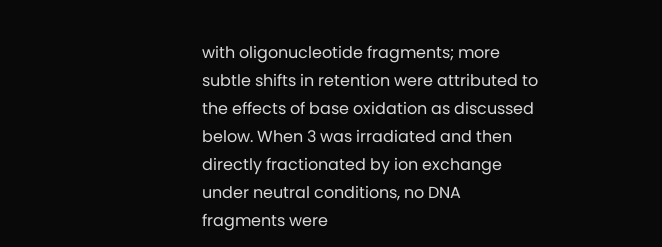with oligonucleotide fragments; more subtle shifts in retention were attributed to the effects of base oxidation as discussed below. When 3 was irradiated and then directly fractionated by ion exchange under neutral conditions, no DNA fragments were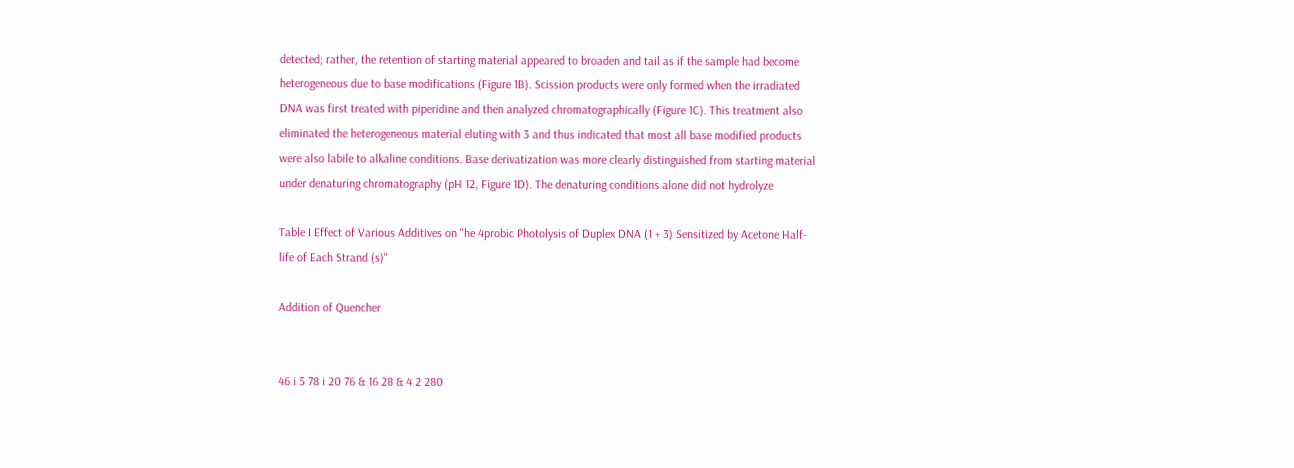detected; rather, the retention of starting material appeared to broaden and tail as if the sample had become heterogeneous due to base modifications (Figure 1B). Scission products were only formed when the irradiated DNA was first treated with piperidine and then analyzed chromatographically (Figure 1C). This treatment also eliminated the heterogeneous material eluting with 3 and thus indicated that most all base modified products were also labile to alkaline conditions. Base derivatization was more clearly distinguished from starting material under denaturing chromatography (pH 12, Figure 1D). The denaturing conditions alone did not hydrolyze

Table I Effect of Various Additives on "he 4probic Photolysis of Duplex DNA (1 + 3) Sensitized by Acetone Half-life of Each Strand (s)"

Addition of Quencher


46 i 5 78 i 20 76 & 16 28 & 4 2 280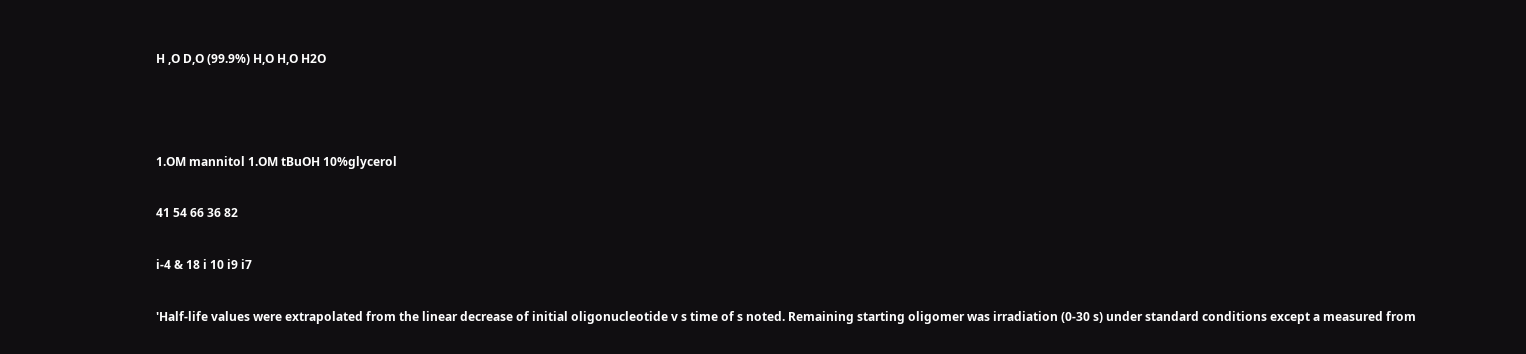H ,O D,O (99.9%) H,O H,O H2O



1.OM mannitol 1.OM tBuOH 10%glycerol

41 54 66 36 82

i-4 & 18 i 10 i9 i7

'Half-life values were extrapolated from the linear decrease of initial oligonucleotide v s time of s noted. Remaining starting oligomer was irradiation (0-30 s) under standard conditions except a measured from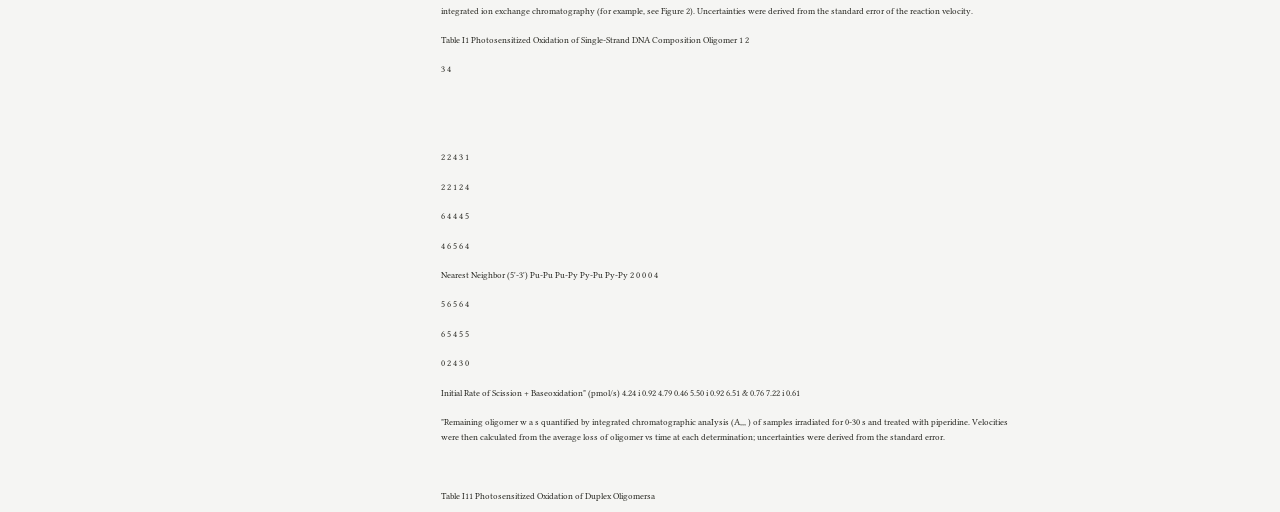integrated ion exchange chromatography (for example, see Figure 2). Uncertainties were derived from the standard error of the reaction velocity.

Table I1 Photosensitized Oxidation of Single-Strand DNA Composition Oligomer 1 2

3 4





2 2 4 3 1

2 2 1 2 4

6 4 4 4 5

4 6 5 6 4

Nearest Neighbor (5'-3') Pu-Pu Pu-Py Py-Pu Py-Py 2 0 0 0 4

5 6 5 6 4

6 5 4 5 5

0 2 4 3 0

Initial Rate of Scission + Baseoxidation" (pmol/s) 4.24 i 0.92 4.79 0.46 5.50 i 0.92 6.51 & 0.76 7.22 i 0.61

"Remaining oligomer w a s quantified by integrated chromatographic anaIysis (A,,, ) of samples irradiated for 0-30 s and treated with piperidine. Velocities were then calculated from the average loss of oligomer vs time at each determination; uncertainties were derived from the standard error.



Table I11 Photosensitized Oxidation of Duplex Oligomersa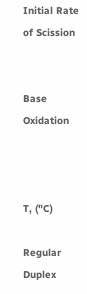Initial Rate of Scission


Base Oxidation



T, ("C)

Regular Duplex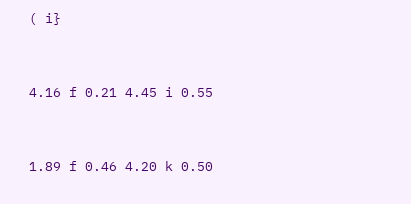( i}


4.16 f 0.21 4.45 i 0.55


1.89 f 0.46 4.20 k 0.50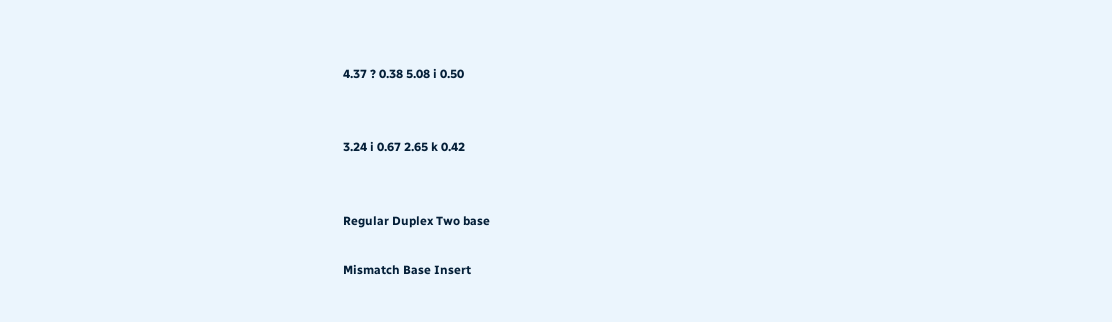4.37 ? 0.38 5.08 i 0.50


3.24 i 0.67 2.65 k 0.42


Regular Duplex Two base

Mismatch Base Insert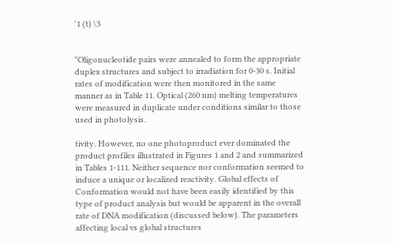'1 (t) \3


"Oligonucleotide pairs were annealed to form the appropriate duplex structures and subject to irradiation for 0-30 s. Initial rates of modification were then monitored in the same manner as in Table 11. Optical (260 nm) melting temperatures were measured in duplicate under conditions similar to those used in photolysis.

tivity. However, no one photoproduct ever dominated the product profiles illustrated in Figures 1 and 2 and summarized in Tables 1-111. Neither sequence nor conformation seemed to induce a unique or localized reactivity. Global effects of Conformation would not have been easily identified by this type of product analysis but would be apparent in the overall rate of DNA modification (discussed below). The parameters affecting local vs global structures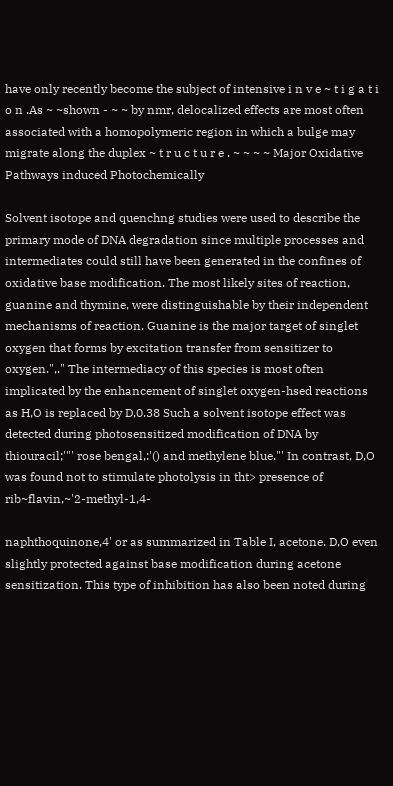have only recently become the subject of intensive i n v e ~ t i g a t i o n .As ~ ~shown - ~ ~ by nmr, delocalized effects are most often associated with a homopolymeric region in which a bulge may migrate along the duplex ~ t r u c t u r e . ~ ~ ~ ~ Major Oxidative Pathways induced Photochemically

Solvent isotope and quenchng studies were used to describe the primary mode of DNA degradation since multiple processes and intermediates could still have been generated in the confines of oxidative base modification. The most likely sites of reaction, guanine and thymine, were distinguishable by their independent mechanisms of reaction. Guanine is the major target of singlet oxygen that forms by excitation transfer from sensitizer to oxygen.",." The intermediacy of this species is most often implicated by the enhancement of singlet oxygen-hsed reactions as H,O is replaced by D,0.38 Such a solvent isotope effect was detected during photosensitized modification of DNA by thiouracil;'"' rose bengal,:'() and methylene blue."' In contrast, D,O was found not to stimulate photolysis in tht> presence of rib~flavin,~'2-methyl-1,4-

naphthoquinone,4' or as summarized in Table I, acetone. D,O even slightly protected against base modification during acetone sensitization. This type of inhibition has also been noted during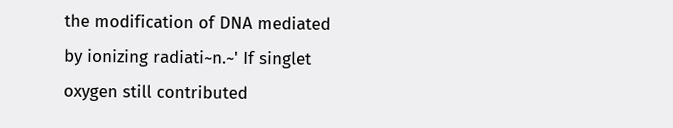the modification of DNA mediated by ionizing radiati~n.~' If singlet oxygen still contributed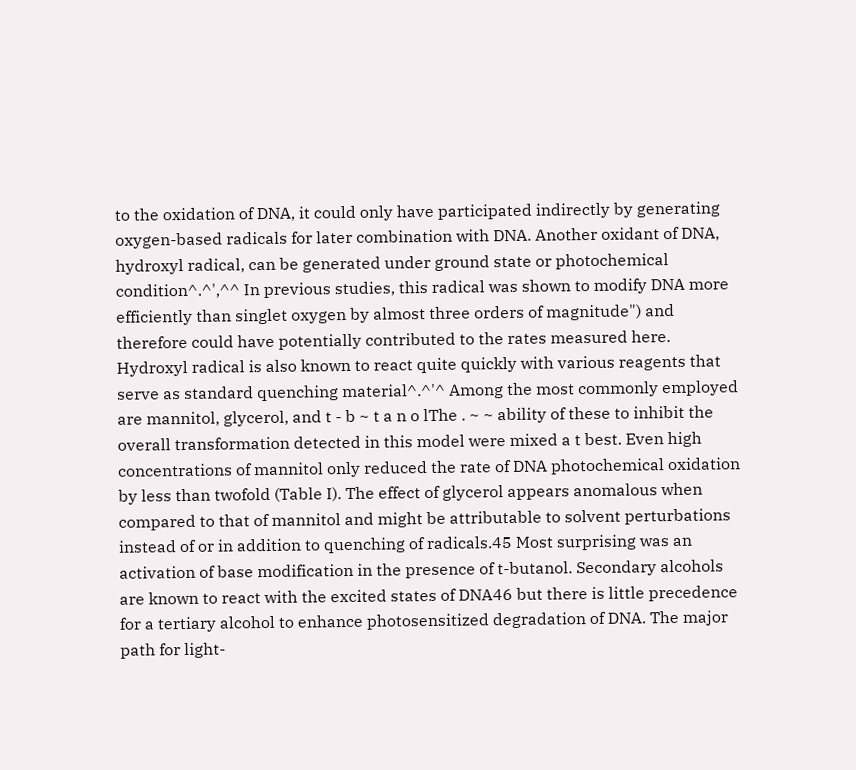to the oxidation of DNA, it could only have participated indirectly by generating oxygen-based radicals for later combination with DNA. Another oxidant of DNA, hydroxyl radical, can be generated under ground state or photochemical condition^.^',^^ In previous studies, this radical was shown to modify DNA more efficiently than singlet oxygen by almost three orders of magnitude") and therefore could have potentially contributed to the rates measured here. Hydroxyl radical is also known to react quite quickly with various reagents that serve as standard quenching material^.^'^ Among the most commonly employed are mannitol, glycerol, and t - b ~ t a n o lThe . ~ ~ ability of these to inhibit the overall transformation detected in this model were mixed a t best. Even high concentrations of mannitol only reduced the rate of DNA photochemical oxidation by less than twofold (Table I). The effect of glycerol appears anomalous when compared to that of mannitol and might be attributable to solvent perturbations instead of or in addition to quenching of radicals.45 Most surprising was an activation of base modification in the presence of t-butanol. Secondary alcohols are known to react with the excited states of DNA46 but there is little precedence for a tertiary alcohol to enhance photosensitized degradation of DNA. The major path for light-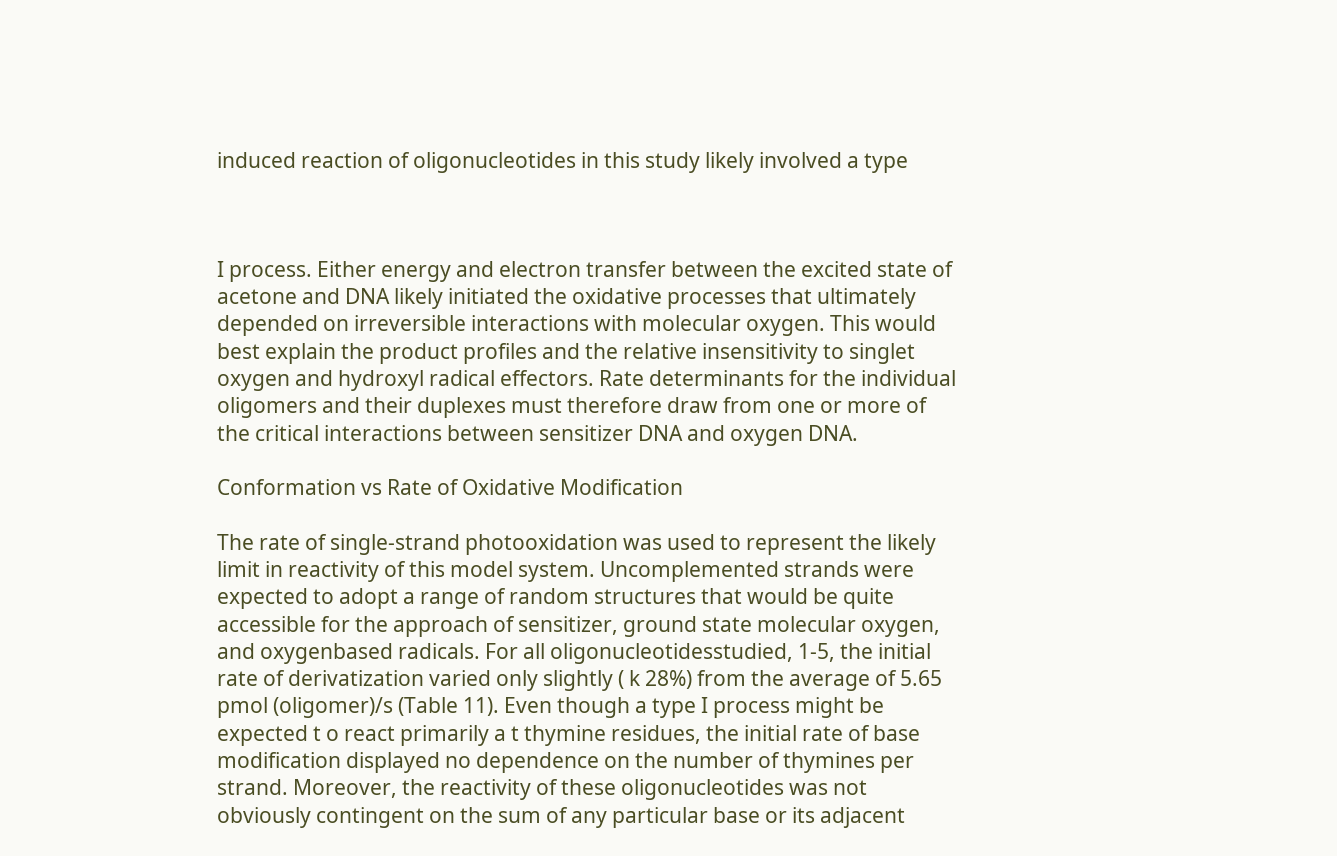induced reaction of oligonucleotides in this study likely involved a type



I process. Either energy and electron transfer between the excited state of acetone and DNA likely initiated the oxidative processes that ultimately depended on irreversible interactions with molecular oxygen. This would best explain the product profiles and the relative insensitivity to singlet oxygen and hydroxyl radical effectors. Rate determinants for the individual oligomers and their duplexes must therefore draw from one or more of the critical interactions between sensitizer DNA and oxygen DNA.

Conformation vs Rate of Oxidative Modification

The rate of single-strand photooxidation was used to represent the likely limit in reactivity of this model system. Uncomplemented strands were expected to adopt a range of random structures that would be quite accessible for the approach of sensitizer, ground state molecular oxygen, and oxygenbased radicals. For all oligonucleotidesstudied, 1-5, the initial rate of derivatization varied only slightly ( k 28%) from the average of 5.65 pmol (oligomer)/s (Table 11). Even though a type I process might be expected t o react primarily a t thymine residues, the initial rate of base modification displayed no dependence on the number of thymines per strand. Moreover, the reactivity of these oligonucleotides was not obviously contingent on the sum of any particular base or its adjacent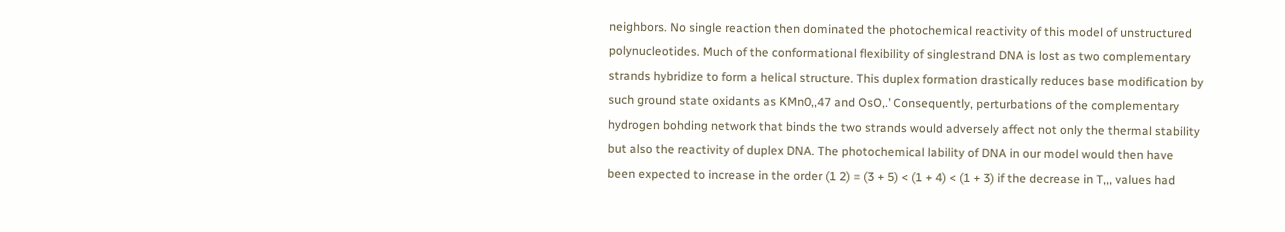neighbors. No single reaction then dominated the photochemical reactivity of this model of unstructured polynucleotides. Much of the conformational flexibility of singlestrand DNA is lost as two complementary strands hybridize to form a helical structure. This duplex formation drastically reduces base modification by such ground state oxidants as KMn0,,47 and OsO,.’ Consequently, perturbations of the complementary hydrogen bohding network that binds the two strands would adversely affect not only the thermal stability but also the reactivity of duplex DNA. The photochemical lability of DNA in our model would then have been expected to increase in the order (1 2) = (3 + 5) < (1 + 4) < (1 + 3) if the decrease in T,,, values had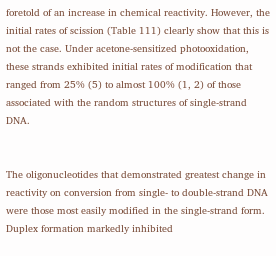foretold of an increase in chemical reactivity. However, the initial rates of scission (Table 111) clearly show that this is not the case. Under acetone-sensitized photooxidation, these strands exhibited initial rates of modification that ranged from 25% (5) to almost 100% (1, 2) of those associated with the random structures of single-strand DNA.


The oligonucleotides that demonstrated greatest change in reactivity on conversion from single- to double-strand DNA were those most easily modified in the single-strand form. Duplex formation markedly inhibited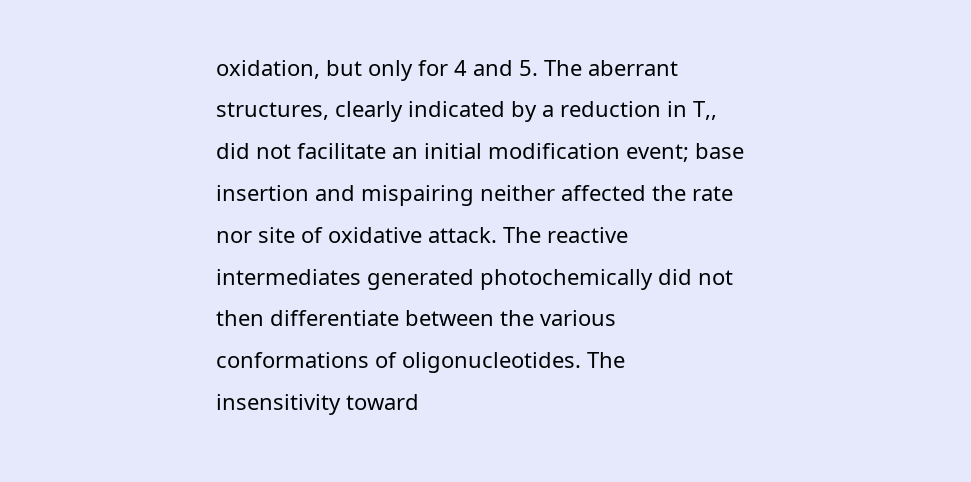oxidation, but only for 4 and 5. The aberrant structures, clearly indicated by a reduction in T,, did not facilitate an initial modification event; base insertion and mispairing neither affected the rate nor site of oxidative attack. The reactive intermediates generated photochemically did not then differentiate between the various conformations of oligonucleotides. The insensitivity toward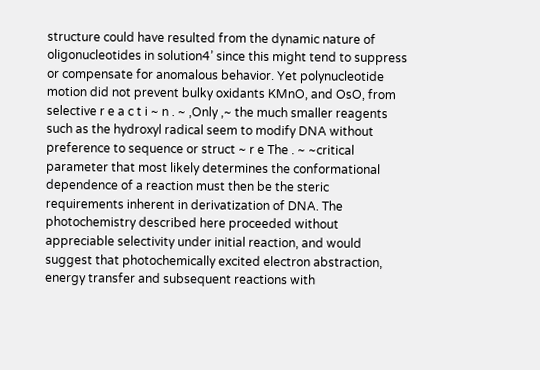structure could have resulted from the dynamic nature of oligonucleotides in solution4’ since this might tend to suppress or compensate for anomalous behavior. Yet polynucleotide motion did not prevent bulky oxidants KMnO, and OsO, from selective r e a c t i ~ n . ~ ,Only ,~ the much smaller reagents such as the hydroxyl radical seem to modify DNA without preference to sequence or struct ~ r e The . ~ ~critical parameter that most likely determines the conformational dependence of a reaction must then be the steric requirements inherent in derivatization of DNA. The photochemistry described here proceeded without appreciable selectivity under initial reaction, and would suggest that photochemically excited electron abstraction, energy transfer and subsequent reactions with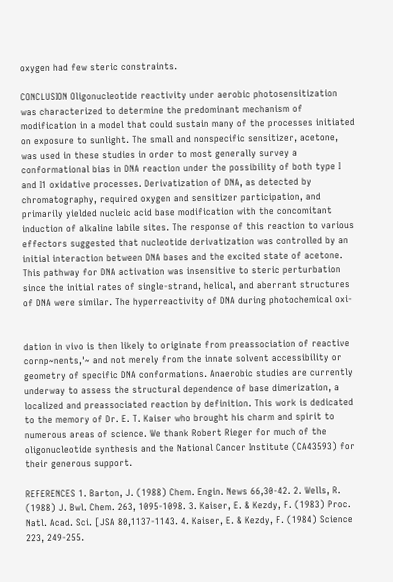oxygen had few steric constraints.

CONCLUSION Oligonucleotide reactivity under aerobic photosensitization was characterized to determine the predominant mechanism of modification in a model that could sustain many of the processes initiated on exposure to sunlight. The small and nonspecific sensitizer, acetone, was used in these studies in order to most generally survey a conformational bias in DNA reaction under the possibility of both type I and I1 oxidative processes. Derivatization of DNA, as detected by chromatography, required oxygen and sensitizer participation, and primarily yielded nucleic acid base modification with the concomitant induction of alkaline labile sites. The response of this reaction to various effectors suggested that nucleotide derivatization was controlled by an initial interaction between DNA bases and the excited state of acetone. This pathway for DNA activation was insensitive to steric perturbation since the initial rates of single-strand, helical, and aberrant structures of DNA were similar. The hyperreactivity of DNA during photochemical oxi-


dation in vivo is then likely to originate from preassociation of reactive cornp~nents,'~ and not merely from the innate solvent accessibility or geometry of specific DNA conformations. Anaerobic studies are currently underway to assess the structural dependence of base dimerization, a localized and preassociated reaction by definition. This work is dedicated to the memory of Dr. E. T. Kaiser who brought his charm and spirit to numerous areas of science. We thank Robert Rieger for much of the oligonucleotide synthesis and the National Cancer Institute (CA43593) for their generous support.

REFERENCES 1. Barton, J. (1988) Chem. Engin. News 66,30-42. 2. Wells, R. (1988) J. Bwl. Chem. 263, 1095-1098. 3. Kaiser, E. & Kezdy, F. (1983) Proc. Natl. Acad. Sci. [JSA 80,1137-1143. 4. Kaiser, E. & Kezdy, F. (1984) Science 223, 249-255.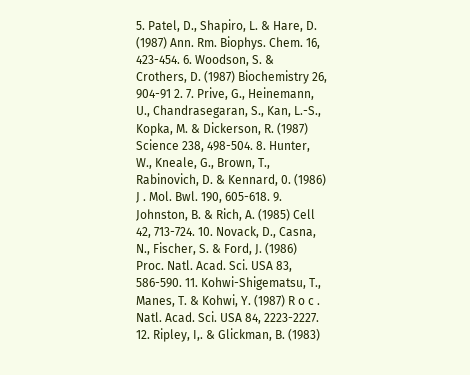5. Patel, D., Shapiro, L. & Hare, D. (1987) Ann. Rm. Biophys. Chem. 16, 423-454. 6. Woodson, S. & Crothers, D. (1987) Biochemistry 26, 904-91 2. 7. Prive, G., Heinemann, U., Chandrasegaran, S., Kan, L.-S., Kopka, M. & Dickerson, R. (1987) Science 238, 498-504. 8. Hunter, W., Kneale, G., Brown, T., Rabinovich, D. & Kennard, 0. (1986) J . Mol. Bwl. 190, 605-618. 9. Johnston, B. & Rich, A. (1985) Cell 42, 713-724. 10. Novack, D., Casna, N., Fischer, S. & Ford, J. (1986) Proc. Natl. Acad. Sci. USA 83, 586-590. 11. Kohwi-Shigematsu, T., Manes, T. & Kohwi, Y. (1987) R o c . Natl. Acad. Sci. USA 84, 2223-2227. 12. Ripley, I,. & Glickman, B. (1983)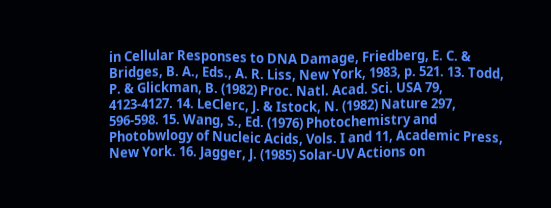in Cellular Responses to DNA Damage, Friedberg, E. C. & Bridges, B. A., Eds., A. R. Liss, New York, 1983, p. 521. 13. Todd, P. & Glickman, B. (1982) Proc. Natl. Acad. Sci. USA 79, 4123-4127. 14. LeClerc, J. & Istock, N. (1982) Nature 297, 596-598. 15. Wang, S., Ed. (1976) Photochemistry and Photobwlogy of Nucleic Acids, Vols. I and 11, Academic Press, New York. 16. Jagger, J. (1985) Solar-UV Actions on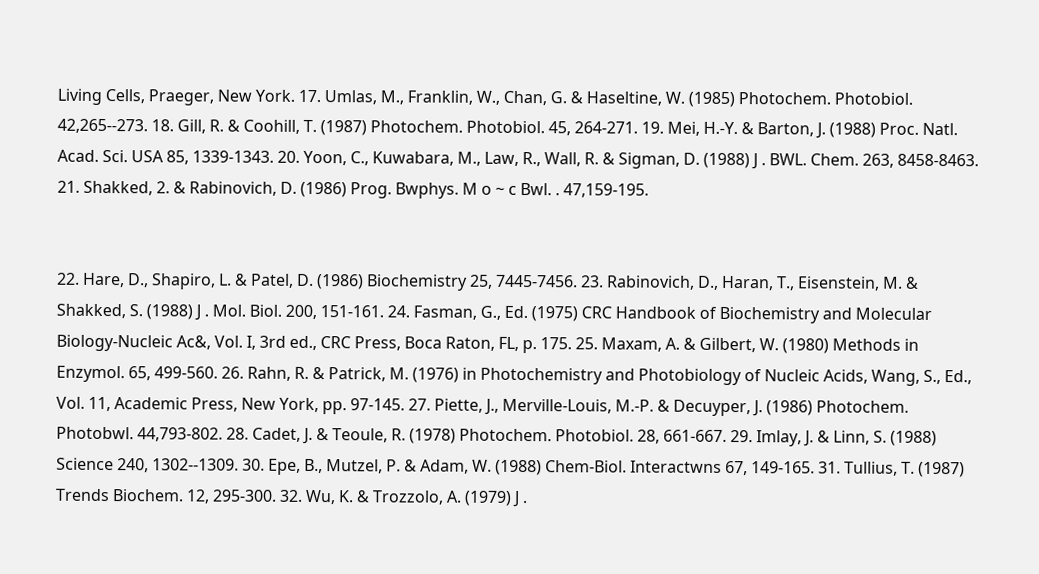Living Cells, Praeger, New York. 17. Umlas, M., Franklin, W., Chan, G. & Haseltine, W. (1985) Photochem. Photobiol. 42,265--273. 18. Gill, R. & Coohill, T. (1987) Photochem. Photobiol. 45, 264-271. 19. Mei, H.-Y. & Barton, J. (1988) Proc. Natl. Acad. Sci. USA 85, 1339-1343. 20. Yoon, C., Kuwabara, M., Law, R., Wall, R. & Sigman, D. (1988) J . BWL. Chem. 263, 8458-8463. 21. Shakked, 2. & Rabinovich, D. (1986) Prog. Bwphys. M o ~ c Bwl. . 47,159-195.


22. Hare, D., Shapiro, L. & Patel, D. (1986) Biochemistry 25, 7445-7456. 23. Rabinovich, D., Haran, T., Eisenstein, M. & Shakked, S. (1988) J . Mol. Biol. 200, 151-161. 24. Fasman, G., Ed. (1975) CRC Handbook of Biochemistry and Molecular Biology-Nucleic Ac&, Vol. I, 3rd ed., CRC Press, Boca Raton, FL, p. 175. 25. Maxam, A. & Gilbert, W. (1980) Methods in Enzymol. 65, 499-560. 26. Rahn, R. & Patrick, M. (1976) in Photochemistry and Photobiology of Nucleic Acids, Wang, S., Ed., Vol. 11, Academic Press, New York, pp. 97-145. 27. Piette, J., Merville-Louis, M.-P. & Decuyper, J. (1986) Photochem. Photobwl. 44,793-802. 28. Cadet, J. & Teoule, R. (1978) Photochem. Photobiol. 28, 661-667. 29. Imlay, J. & Linn, S. (1988) Science 240, 1302--1309. 30. Epe, B., Mutzel, P. & Adam, W. (1988) Chem-Biol. Interactwns 67, 149-165. 31. Tullius, T. (1987) Trends Biochem. 12, 295-300. 32. Wu, K. & Trozzolo, A. (1979) J .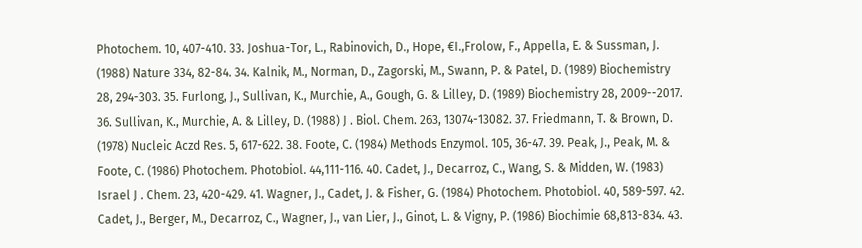Photochem. 10, 407-410. 33. Joshua-Tor, L., Rabinovich, D., Hope, €I.,Frolow, F., Appella, E. & Sussman, J. (1988) Nature 334, 82-84. 34. Kalnik, M., Norman, D., Zagorski, M., Swann, P. & Patel, D. (1989) Biochemistry 28, 294-303. 35. Furlong, J., Sullivan, K., Murchie, A., Gough, G. & Lilley, D. (1989) Biochemistry 28, 2009--2017. 36. Sullivan, K., Murchie, A. & Lilley, D. (1988) J . Biol. Chem. 263, 13074-13082. 37. Friedmann, T. & Brown, D. (1978) Nucleic Aczd Res. 5, 617-622. 38. Foote, C. (1984) Methods Enzymol. 105, 36-47. 39. Peak, J., Peak, M. & Foote, C. (1986) Photochem. Photobiol. 44,111-116. 40. Cadet, J., Decarroz, C., Wang, S. & Midden, W. (1983) Israel J . Chem. 23, 420-429. 41. Wagner, J., Cadet, J. & Fisher, G. (1984) Photochem. Photobiol. 40, 589-597. 42. Cadet, J., Berger, M., Decarroz, C., Wagner, J., van Lier, J., Ginot, L. & Vigny, P. (1986) Biochimie 68,813-834. 43.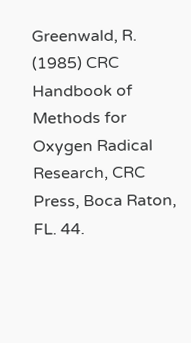Greenwald, R. (1985) CRC Handbook of Methods for Oxygen Radical Research, CRC Press, Boca Raton, FL. 44.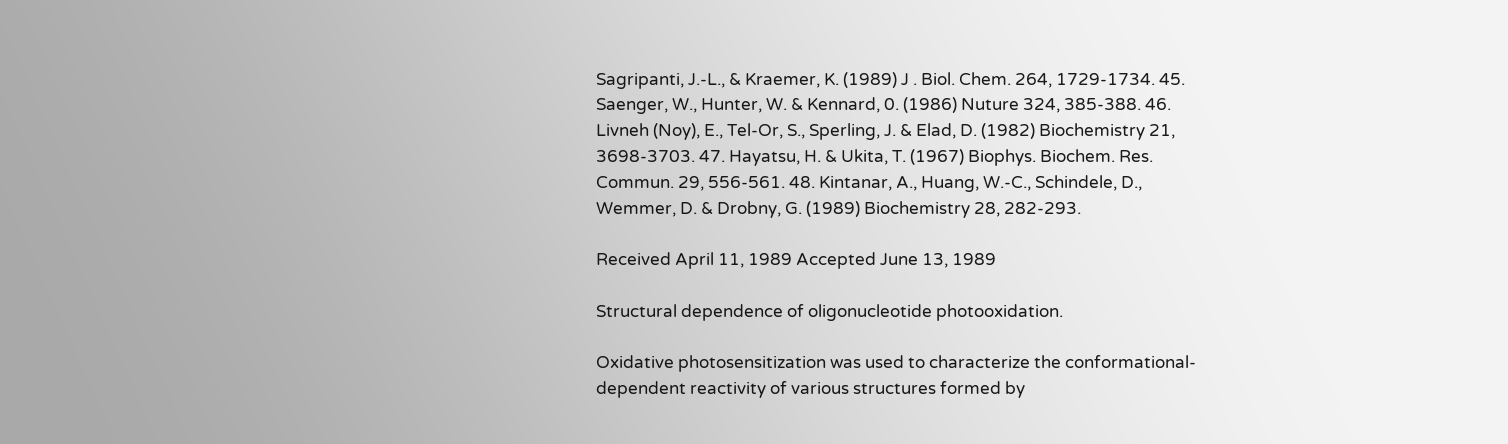Sagripanti, J.-L., & Kraemer, K. (1989) J . Biol. Chem. 264, 1729-1734. 45. Saenger, W., Hunter, W. & Kennard, 0. (1986) Nuture 324, 385-388. 46. Livneh (Noy), E., Tel-Or, S., Sperling, J. & Elad, D. (1982) Biochemistry 21, 3698-3703. 47. Hayatsu, H. & Ukita, T. (1967) Biophys. Biochem. Res. Commun. 29, 556-561. 48. Kintanar, A., Huang, W.-C., Schindele, D., Wemmer, D. & Drobny, G. (1989) Biochemistry 28, 282-293.

Received April 11, 1989 Accepted June 13, 1989

Structural dependence of oligonucleotide photooxidation.

Oxidative photosensitization was used to characterize the conformational-dependent reactivity of various structures formed by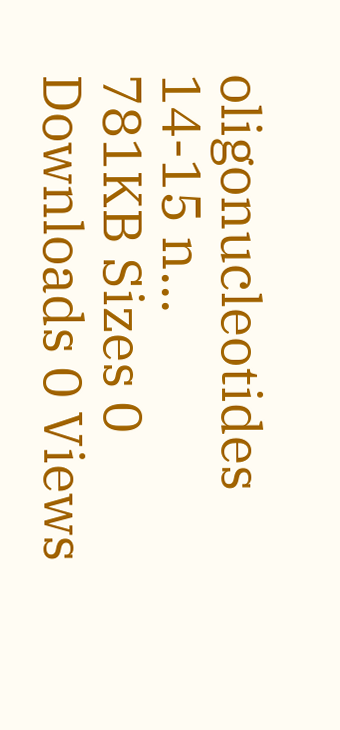oligonucleotides 14-15 n...
781KB Sizes 0 Downloads 0 Views